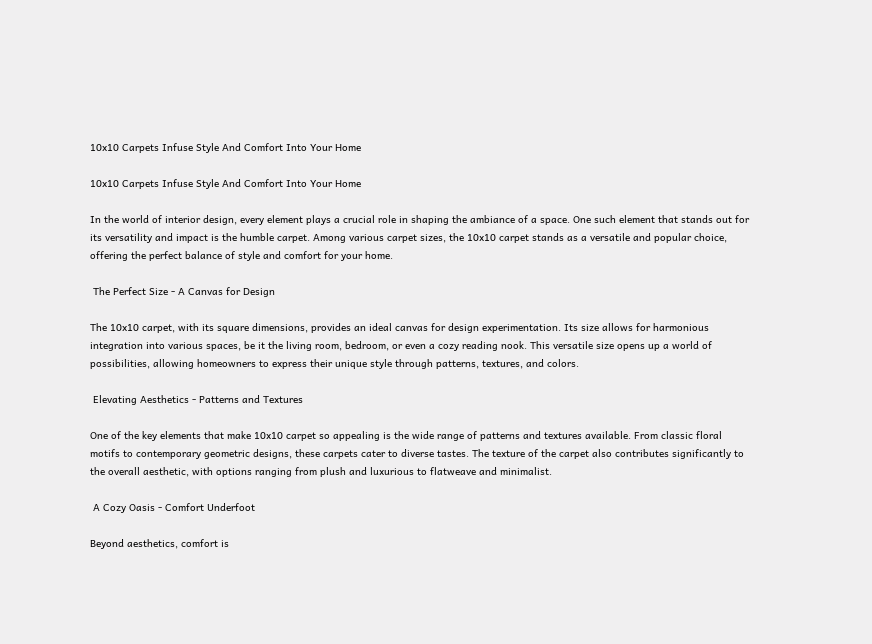10x10 Carpets Infuse Style And Comfort Into Your Home

10x10 Carpets Infuse Style And Comfort Into Your Home

In the world of interior design, every element plays a crucial role in shaping the ambiance of a space. One such element that stands out for its versatility and impact is the humble carpet. Among various carpet sizes, the 10x10 carpet stands as a versatile and popular choice, offering the perfect balance of style and comfort for your home.

 The Perfect Size - A Canvas for Design

The 10x10 carpet, with its square dimensions, provides an ideal canvas for design experimentation. Its size allows for harmonious integration into various spaces, be it the living room, bedroom, or even a cozy reading nook. This versatile size opens up a world of possibilities, allowing homeowners to express their unique style through patterns, textures, and colors.

 Elevating Aesthetics - Patterns and Textures

One of the key elements that make 10x10 carpet so appealing is the wide range of patterns and textures available. From classic floral motifs to contemporary geometric designs, these carpets cater to diverse tastes. The texture of the carpet also contributes significantly to the overall aesthetic, with options ranging from plush and luxurious to flatweave and minimalist.

 A Cozy Oasis - Comfort Underfoot

Beyond aesthetics, comfort is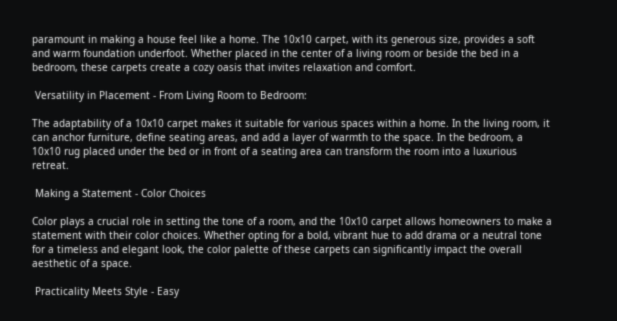paramount in making a house feel like a home. The 10x10 carpet, with its generous size, provides a soft and warm foundation underfoot. Whether placed in the center of a living room or beside the bed in a bedroom, these carpets create a cozy oasis that invites relaxation and comfort.

 Versatility in Placement - From Living Room to Bedroom:

The adaptability of a 10x10 carpet makes it suitable for various spaces within a home. In the living room, it can anchor furniture, define seating areas, and add a layer of warmth to the space. In the bedroom, a 10x10 rug placed under the bed or in front of a seating area can transform the room into a luxurious retreat.

 Making a Statement - Color Choices

Color plays a crucial role in setting the tone of a room, and the 10x10 carpet allows homeowners to make a statement with their color choices. Whether opting for a bold, vibrant hue to add drama or a neutral tone for a timeless and elegant look, the color palette of these carpets can significantly impact the overall aesthetic of a space.

 Practicality Meets Style - Easy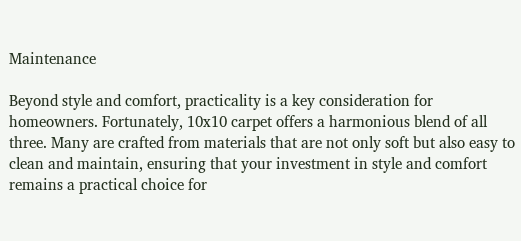Maintenance

Beyond style and comfort, practicality is a key consideration for homeowners. Fortunately, 10x10 carpet offers a harmonious blend of all three. Many are crafted from materials that are not only soft but also easy to clean and maintain, ensuring that your investment in style and comfort remains a practical choice for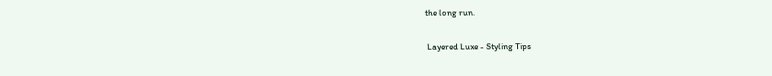the long run.

 Layered Luxe - Styling Tips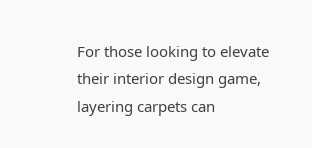For those looking to elevate their interior design game, layering carpets can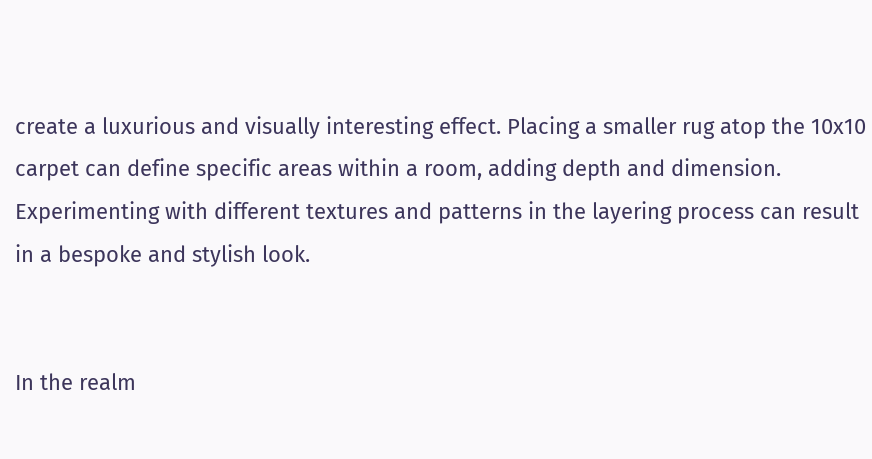create a luxurious and visually interesting effect. Placing a smaller rug atop the 10x10 carpet can define specific areas within a room, adding depth and dimension. Experimenting with different textures and patterns in the layering process can result in a bespoke and stylish look.


In the realm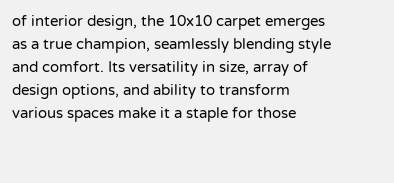of interior design, the 10x10 carpet emerges as a true champion, seamlessly blending style and comfort. Its versatility in size, array of design options, and ability to transform various spaces make it a staple for those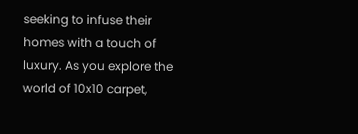seeking to infuse their homes with a touch of luxury. As you explore the world of 10x10 carpet,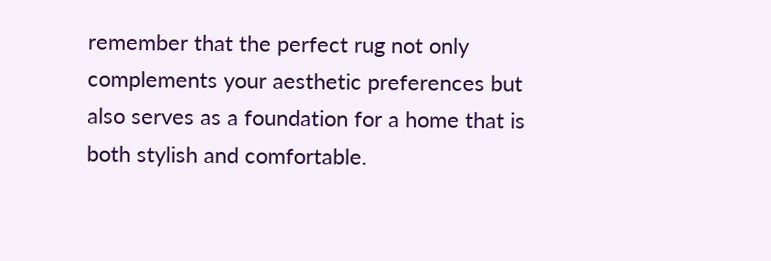remember that the perfect rug not only complements your aesthetic preferences but also serves as a foundation for a home that is both stylish and comfortable.